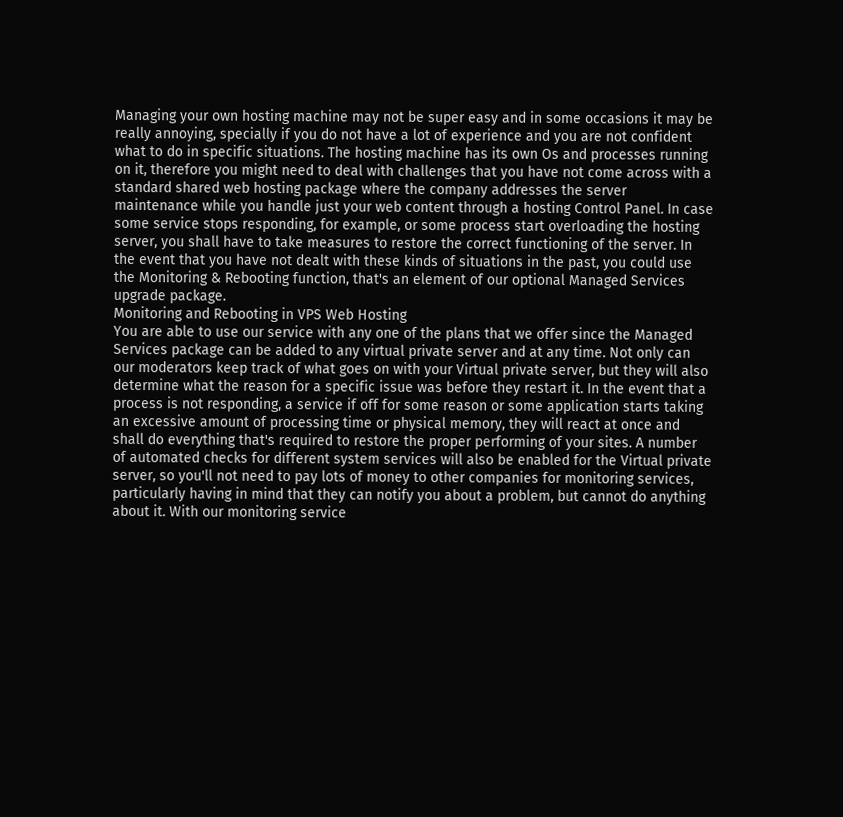Managing your own hosting machine may not be super easy and in some occasions it may be really annoying, specially if you do not have a lot of experience and you are not confident what to do in specific situations. The hosting machine has its own Os and processes running on it, therefore you might need to deal with challenges that you have not come across with a standard shared web hosting package where the company addresses the server maintenance while you handle just your web content through a hosting Control Panel. In case some service stops responding, for example, or some process start overloading the hosting server, you shall have to take measures to restore the correct functioning of the server. In the event that you have not dealt with these kinds of situations in the past, you could use the Monitoring & Rebooting function, that's an element of our optional Managed Services upgrade package.
Monitoring and Rebooting in VPS Web Hosting
You are able to use our service with any one of the plans that we offer since the Managed Services package can be added to any virtual private server and at any time. Not only can our moderators keep track of what goes on with your Virtual private server, but they will also determine what the reason for a specific issue was before they restart it. In the event that a process is not responding, a service if off for some reason or some application starts taking an excessive amount of processing time or physical memory, they will react at once and shall do everything that's required to restore the proper performing of your sites. A number of automated checks for different system services will also be enabled for the Virtual private server, so you'll not need to pay lots of money to other companies for monitoring services, particularly having in mind that they can notify you about a problem, but cannot do anything about it. With our monitoring service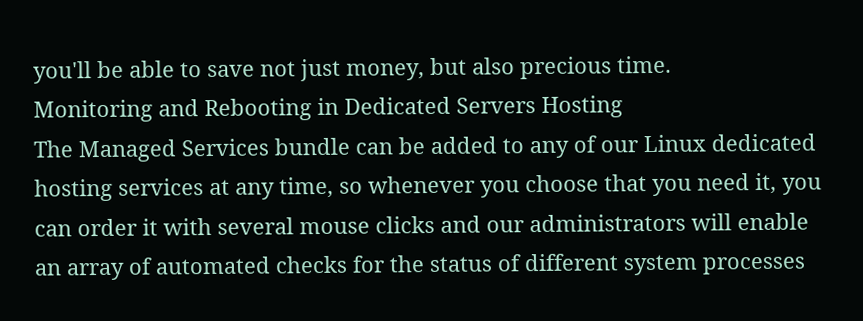you'll be able to save not just money, but also precious time.
Monitoring and Rebooting in Dedicated Servers Hosting
The Managed Services bundle can be added to any of our Linux dedicated hosting services at any time, so whenever you choose that you need it, you can order it with several mouse clicks and our administrators will enable an array of automated checks for the status of different system processes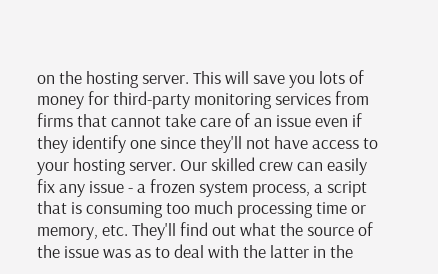on the hosting server. This will save you lots of money for third-party monitoring services from firms that cannot take care of an issue even if they identify one since they'll not have access to your hosting server. Our skilled crew can easily fix any issue - a frozen system process, a script that is consuming too much processing time or memory, etc. They'll find out what the source of the issue was as to deal with the latter in the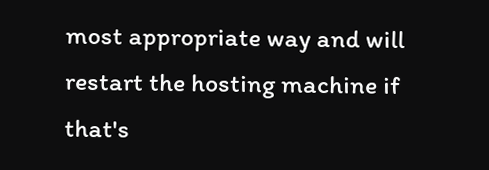most appropriate way and will restart the hosting machine if that's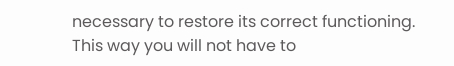necessary to restore its correct functioning. This way you will not have to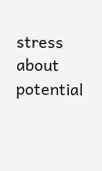stress about potential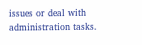issues or deal with administration tasks.